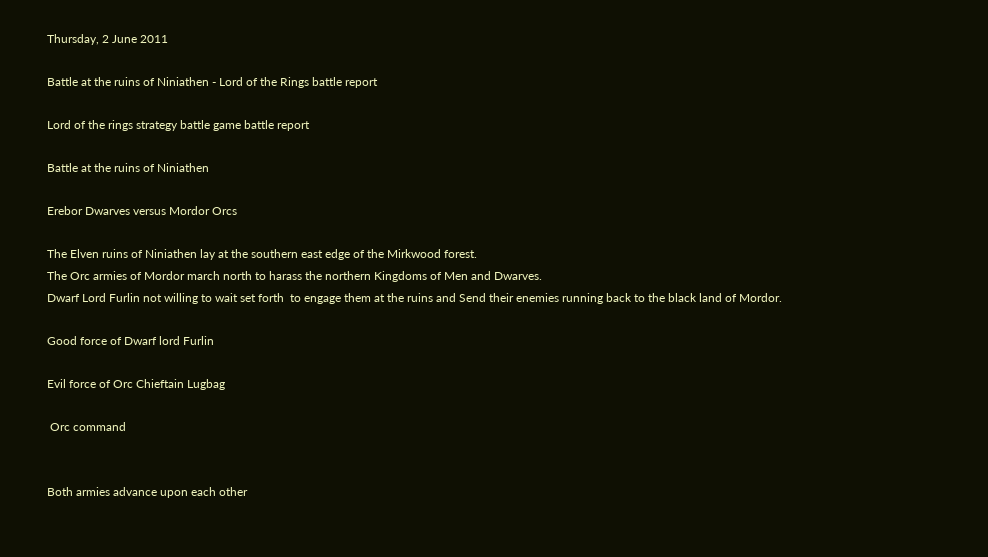Thursday, 2 June 2011

Battle at the ruins of Niniathen - Lord of the Rings battle report

Lord of the rings strategy battle game battle report

Battle at the ruins of Niniathen

Erebor Dwarves versus Mordor Orcs

The Elven ruins of Niniathen lay at the southern east edge of the Mirkwood forest.
The Orc armies of Mordor march north to harass the northern Kingdoms of Men and Dwarves.
Dwarf Lord Furlin not willing to wait set forth  to engage them at the ruins and Send their enemies running back to the black land of Mordor.

Good force of Dwarf lord Furlin

Evil force of Orc Chieftain Lugbag

 Orc command


Both armies advance upon each other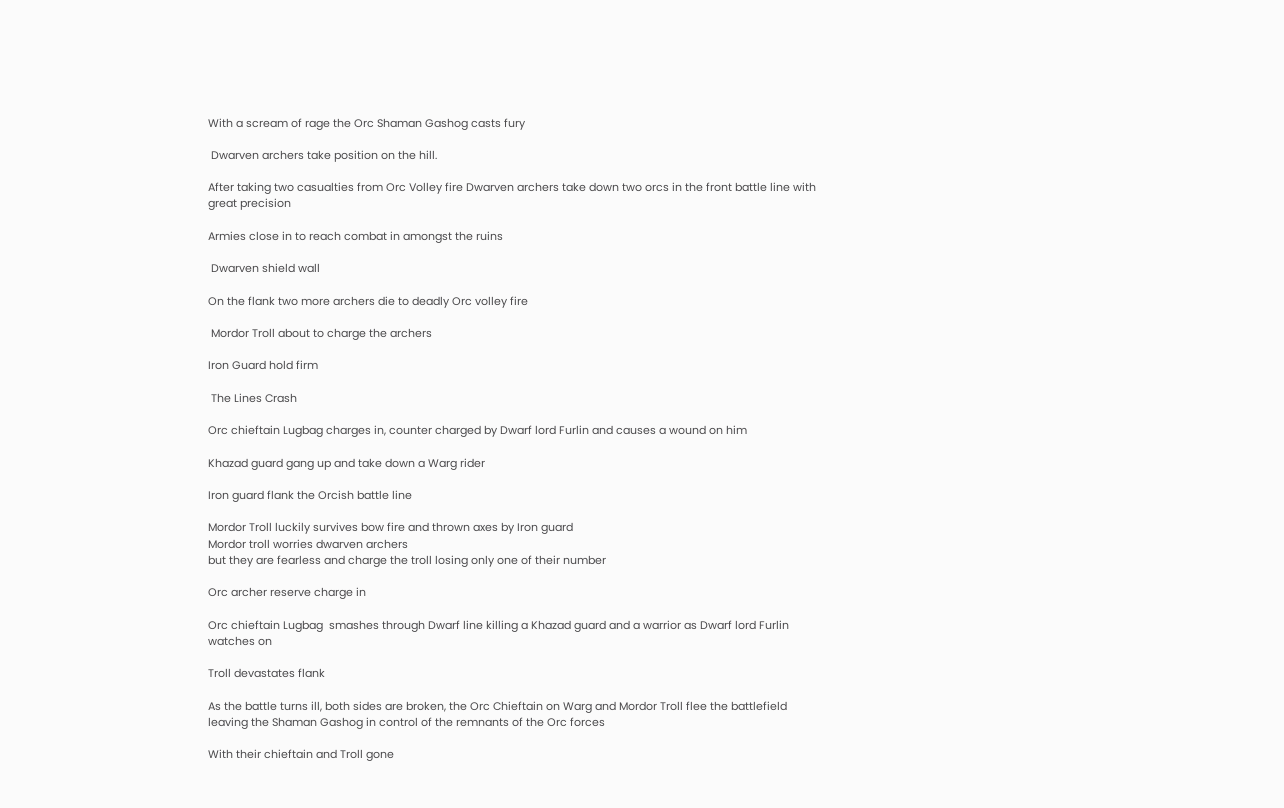With a scream of rage the Orc Shaman Gashog casts fury

 Dwarven archers take position on the hill.

After taking two casualties from Orc Volley fire Dwarven archers take down two orcs in the front battle line with great precision

Armies close in to reach combat in amongst the ruins

 Dwarven shield wall

On the flank two more archers die to deadly Orc volley fire

 Mordor Troll about to charge the archers

Iron Guard hold firm

 The Lines Crash

Orc chieftain Lugbag charges in, counter charged by Dwarf lord Furlin and causes a wound on him

Khazad guard gang up and take down a Warg rider

Iron guard flank the Orcish battle line

Mordor Troll luckily survives bow fire and thrown axes by Iron guard
Mordor troll worries dwarven archers
but they are fearless and charge the troll losing only one of their number

Orc archer reserve charge in

Orc chieftain Lugbag  smashes through Dwarf line killing a Khazad guard and a warrior as Dwarf lord Furlin watches on

Troll devastates flank

As the battle turns ill, both sides are broken, the Orc Chieftain on Warg and Mordor Troll flee the battlefield leaving the Shaman Gashog in control of the remnants of the Orc forces

With their chieftain and Troll gone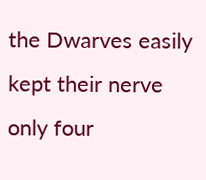the Dwarves easily kept their nerve only four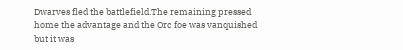Dwarves fled the battlefield.The remaining pressed home the advantage and the Orc foe was vanquished but it was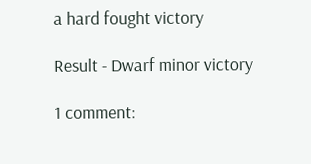a hard fought victory

Result - Dwarf minor victory

1 comment: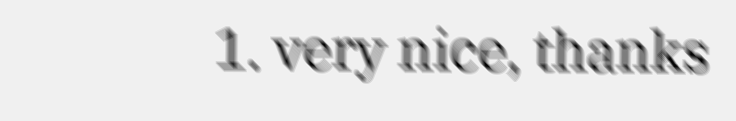1. very nice, thanks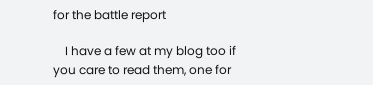for the battle report

    I have a few at my blog too if you care to read them, one for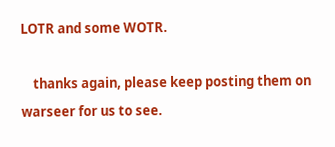LOTR and some WOTR.

    thanks again, please keep posting them on warseer for us to see.